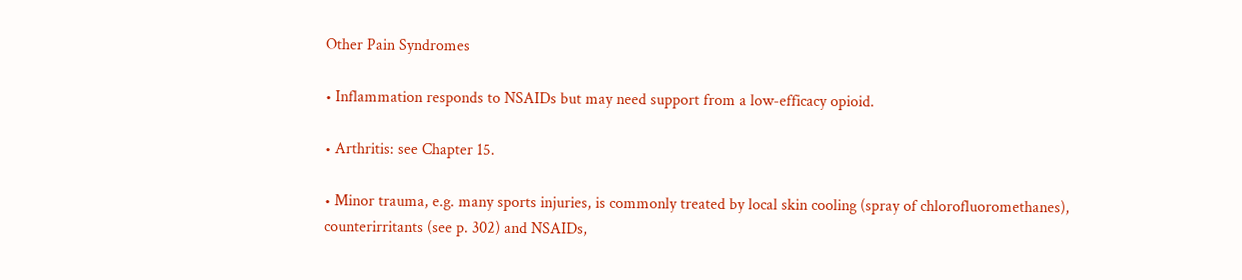Other Pain Syndromes

• Inflammation responds to NSAIDs but may need support from a low-efficacy opioid.

• Arthritis: see Chapter 15.

• Minor trauma, e.g. many sports injuries, is commonly treated by local skin cooling (spray of chlorofluoromethanes), counterirritants (see p. 302) and NSAIDs,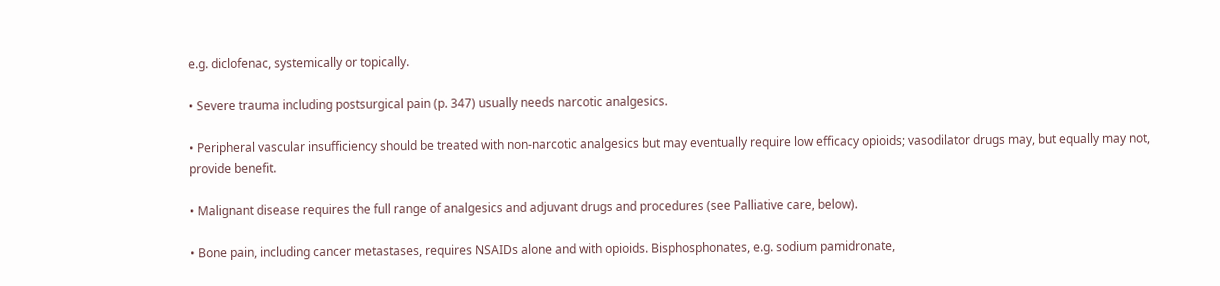e.g. diclofenac, systemically or topically.

• Severe trauma including postsurgical pain (p. 347) usually needs narcotic analgesics.

• Peripheral vascular insufficiency should be treated with non-narcotic analgesics but may eventually require low efficacy opioids; vasodilator drugs may, but equally may not, provide benefit.

• Malignant disease requires the full range of analgesics and adjuvant drugs and procedures (see Palliative care, below).

• Bone pain, including cancer metastases, requires NSAIDs alone and with opioids. Bisphosphonates, e.g. sodium pamidronate,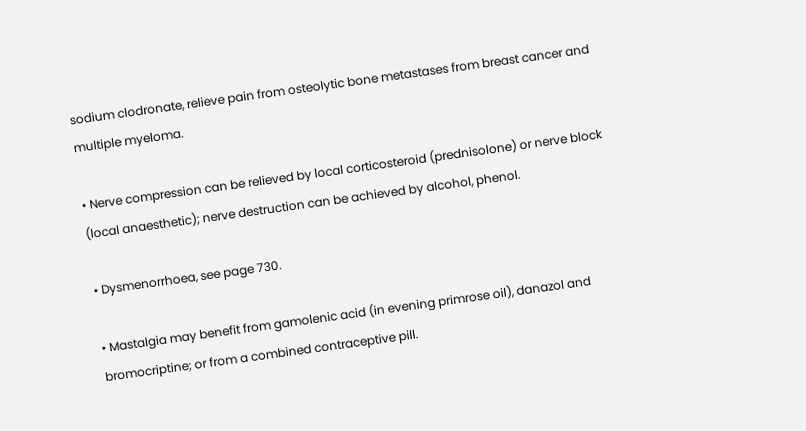sodium clodronate, relieve pain from osteolytic bone metastases from breast cancer and multiple myeloma.

• Nerve compression can be relieved by local corticosteroid (prednisolone) or nerve block (local anaesthetic); nerve destruction can be achieved by alcohol, phenol.

• Dysmenorrhoea, see page 730.

• Mastalgia may benefit from gamolenic acid (in evening primrose oil), danazol and bromocriptine; or from a combined contraceptive pill.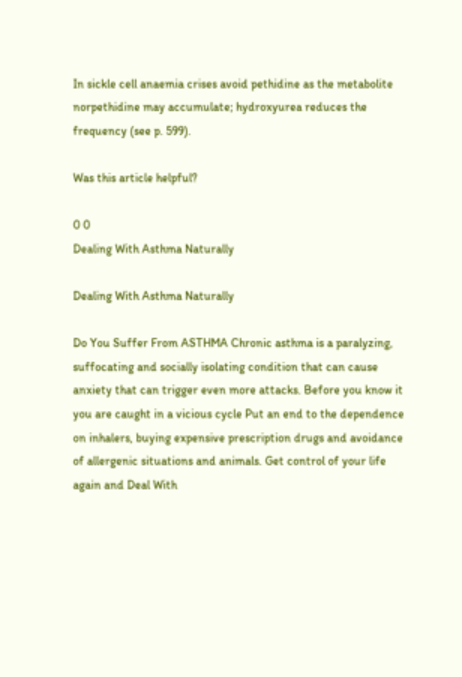In sickle cell anaemia crises avoid pethidine as the metabolite norpethidine may accumulate; hydroxyurea reduces the frequency (see p. 599).

Was this article helpful?

0 0
Dealing With Asthma Naturally

Dealing With Asthma Naturally

Do You Suffer From ASTHMA Chronic asthma is a paralyzing, suffocating and socially isolating condition that can cause anxiety that can trigger even more attacks. Before you know it you are caught in a vicious cycle Put an end to the dependence on inhalers, buying expensive prescription drugs and avoidance of allergenic situations and animals. Get control of your life again and Deal With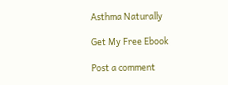Asthma Naturally

Get My Free Ebook

Post a comment